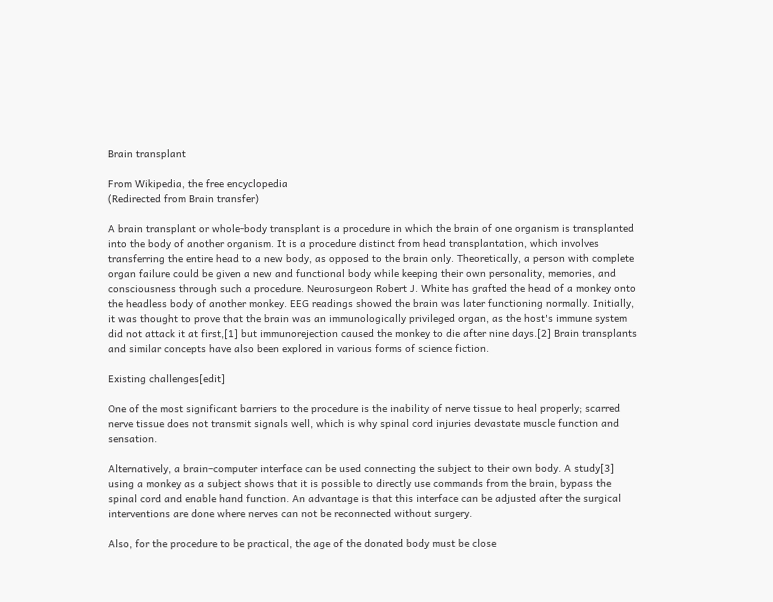Brain transplant

From Wikipedia, the free encyclopedia
(Redirected from Brain transfer)

A brain transplant or whole-body transplant is a procedure in which the brain of one organism is transplanted into the body of another organism. It is a procedure distinct from head transplantation, which involves transferring the entire head to a new body, as opposed to the brain only. Theoretically, a person with complete organ failure could be given a new and functional body while keeping their own personality, memories, and consciousness through such a procedure. Neurosurgeon Robert J. White has grafted the head of a monkey onto the headless body of another monkey. EEG readings showed the brain was later functioning normally. Initially, it was thought to prove that the brain was an immunologically privileged organ, as the host's immune system did not attack it at first,[1] but immunorejection caused the monkey to die after nine days.[2] Brain transplants and similar concepts have also been explored in various forms of science fiction.

Existing challenges[edit]

One of the most significant barriers to the procedure is the inability of nerve tissue to heal properly; scarred nerve tissue does not transmit signals well, which is why spinal cord injuries devastate muscle function and sensation.

Alternatively, a brain–computer interface can be used connecting the subject to their own body. A study[3] using a monkey as a subject shows that it is possible to directly use commands from the brain, bypass the spinal cord and enable hand function. An advantage is that this interface can be adjusted after the surgical interventions are done where nerves can not be reconnected without surgery.

Also, for the procedure to be practical, the age of the donated body must be close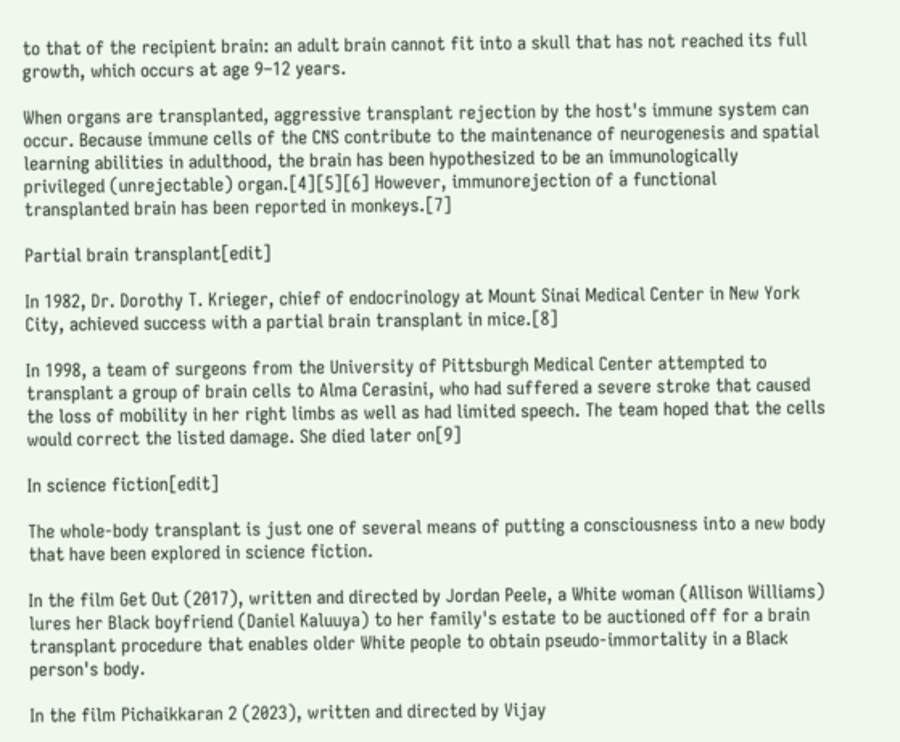to that of the recipient brain: an adult brain cannot fit into a skull that has not reached its full growth, which occurs at age 9–12 years.

When organs are transplanted, aggressive transplant rejection by the host's immune system can occur. Because immune cells of the CNS contribute to the maintenance of neurogenesis and spatial learning abilities in adulthood, the brain has been hypothesized to be an immunologically privileged (unrejectable) organ.[4][5][6] However, immunorejection of a functional transplanted brain has been reported in monkeys.[7]

Partial brain transplant[edit]

In 1982, Dr. Dorothy T. Krieger, chief of endocrinology at Mount Sinai Medical Center in New York City, achieved success with a partial brain transplant in mice.[8]

In 1998, a team of surgeons from the University of Pittsburgh Medical Center attempted to transplant a group of brain cells to Alma Cerasini, who had suffered a severe stroke that caused the loss of mobility in her right limbs as well as had limited speech. The team hoped that the cells would correct the listed damage. She died later on[9]

In science fiction[edit]

The whole-body transplant is just one of several means of putting a consciousness into a new body that have been explored in science fiction.

In the film Get Out (2017), written and directed by Jordan Peele, a White woman (Allison Williams) lures her Black boyfriend (Daniel Kaluuya) to her family's estate to be auctioned off for a brain transplant procedure that enables older White people to obtain pseudo-immortality in a Black person's body.

In the film Pichaikkaran 2 (2023), written and directed by Vijay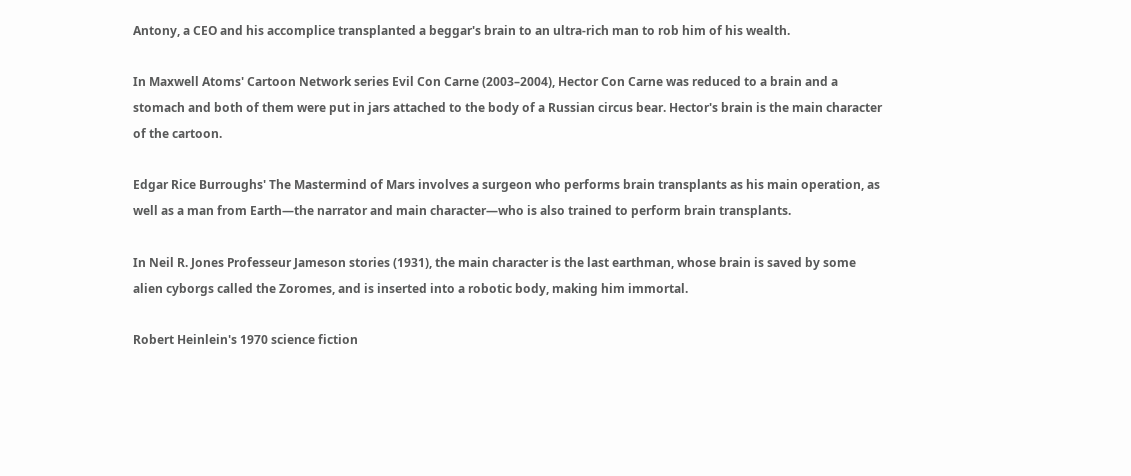Antony, a CEO and his accomplice transplanted a beggar's brain to an ultra-rich man to rob him of his wealth.

In Maxwell Atoms' Cartoon Network series Evil Con Carne (2003–2004), Hector Con Carne was reduced to a brain and a stomach and both of them were put in jars attached to the body of a Russian circus bear. Hector's brain is the main character of the cartoon.

Edgar Rice Burroughs' The Mastermind of Mars involves a surgeon who performs brain transplants as his main operation, as well as a man from Earth—the narrator and main character—who is also trained to perform brain transplants.

In Neil R. Jones Professeur Jameson stories (1931), the main character is the last earthman, whose brain is saved by some alien cyborgs called the Zoromes, and is inserted into a robotic body, making him immortal.

Robert Heinlein's 1970 science fiction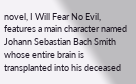novel, I Will Fear No Evil, features a main character named Johann Sebastian Bach Smith whose entire brain is transplanted into his deceased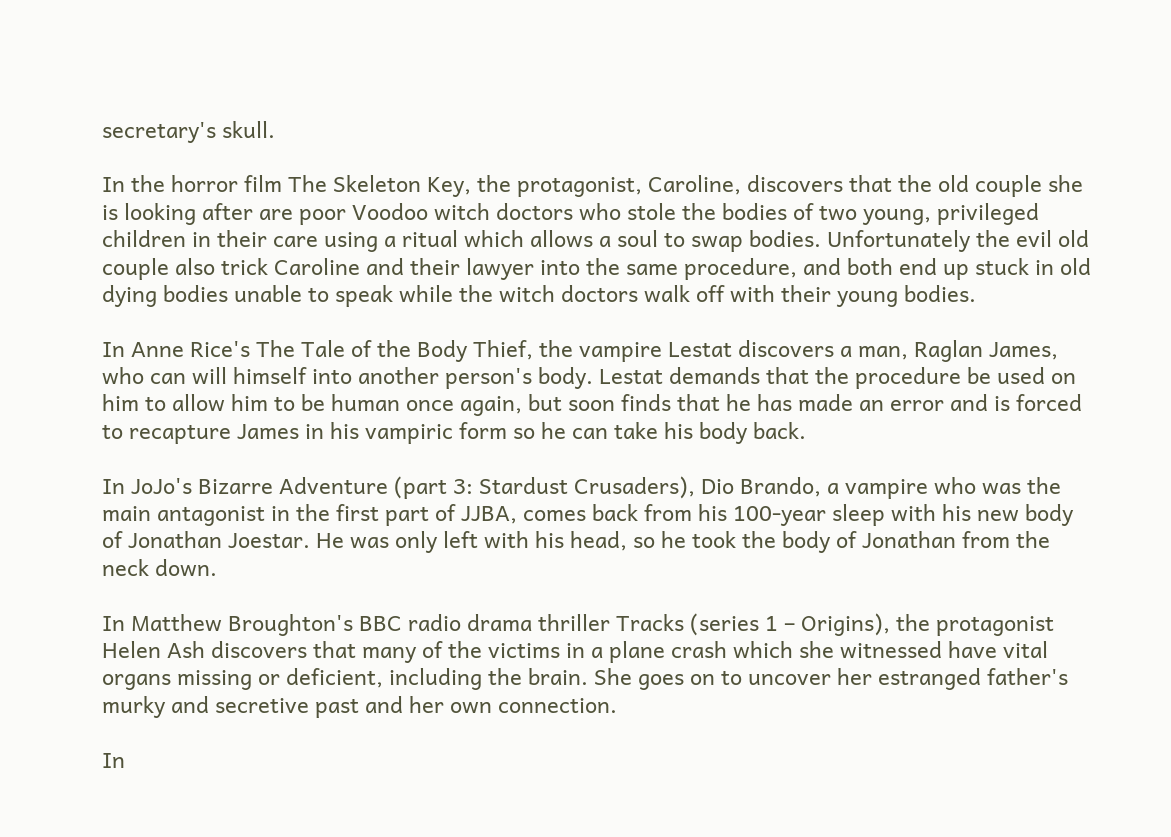secretary's skull.

In the horror film The Skeleton Key, the protagonist, Caroline, discovers that the old couple she is looking after are poor Voodoo witch doctors who stole the bodies of two young, privileged children in their care using a ritual which allows a soul to swap bodies. Unfortunately the evil old couple also trick Caroline and their lawyer into the same procedure, and both end up stuck in old dying bodies unable to speak while the witch doctors walk off with their young bodies.

In Anne Rice's The Tale of the Body Thief, the vampire Lestat discovers a man, Raglan James, who can will himself into another person's body. Lestat demands that the procedure be used on him to allow him to be human once again, but soon finds that he has made an error and is forced to recapture James in his vampiric form so he can take his body back.

In JoJo's Bizarre Adventure (part 3: Stardust Crusaders), Dio Brando, a vampire who was the main antagonist in the first part of JJBA, comes back from his 100-year sleep with his new body of Jonathan Joestar. He was only left with his head, so he took the body of Jonathan from the neck down.

In Matthew Broughton's BBC radio drama thriller Tracks (series 1 – Origins), the protagonist Helen Ash discovers that many of the victims in a plane crash which she witnessed have vital organs missing or deficient, including the brain. She goes on to uncover her estranged father's murky and secretive past and her own connection.

In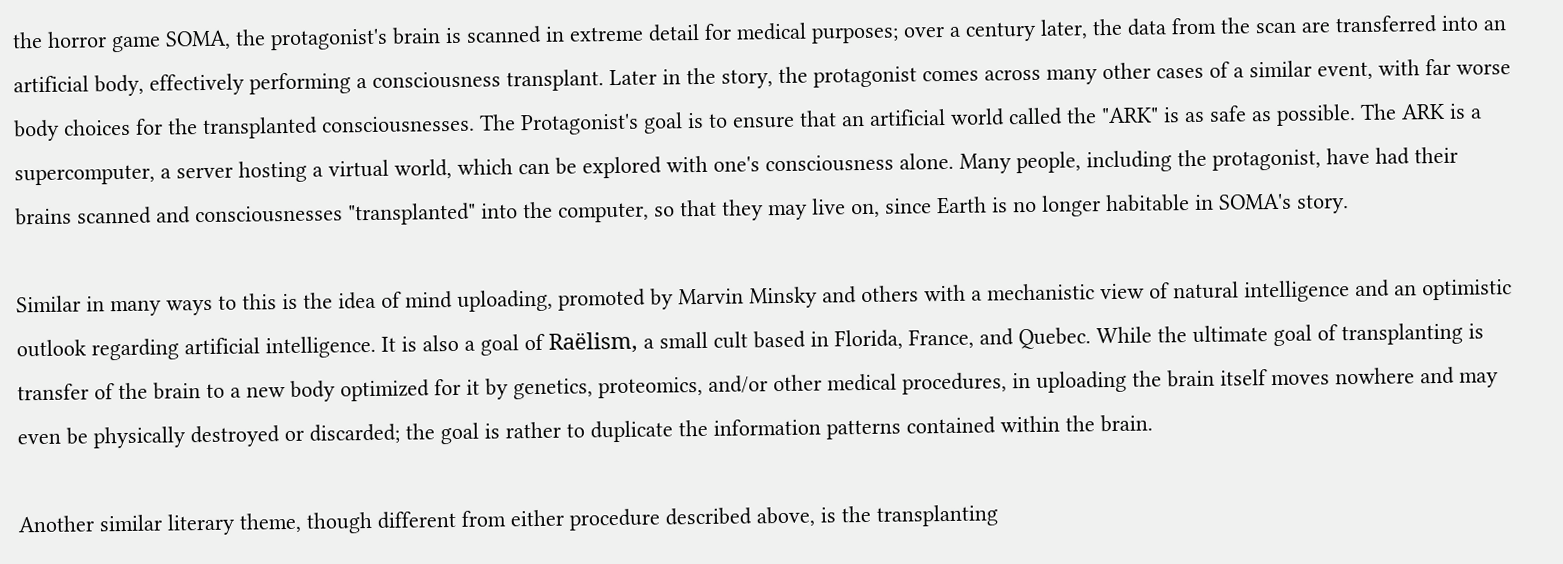the horror game SOMA, the protagonist's brain is scanned in extreme detail for medical purposes; over a century later, the data from the scan are transferred into an artificial body, effectively performing a consciousness transplant. Later in the story, the protagonist comes across many other cases of a similar event, with far worse body choices for the transplanted consciousnesses. The Protagonist's goal is to ensure that an artificial world called the "ARK" is as safe as possible. The ARK is a supercomputer, a server hosting a virtual world, which can be explored with one's consciousness alone. Many people, including the protagonist, have had their brains scanned and consciousnesses "transplanted" into the computer, so that they may live on, since Earth is no longer habitable in SOMA's story.

Similar in many ways to this is the idea of mind uploading, promoted by Marvin Minsky and others with a mechanistic view of natural intelligence and an optimistic outlook regarding artificial intelligence. It is also a goal of Raëlism, a small cult based in Florida, France, and Quebec. While the ultimate goal of transplanting is transfer of the brain to a new body optimized for it by genetics, proteomics, and/or other medical procedures, in uploading the brain itself moves nowhere and may even be physically destroyed or discarded; the goal is rather to duplicate the information patterns contained within the brain.

Another similar literary theme, though different from either procedure described above, is the transplanting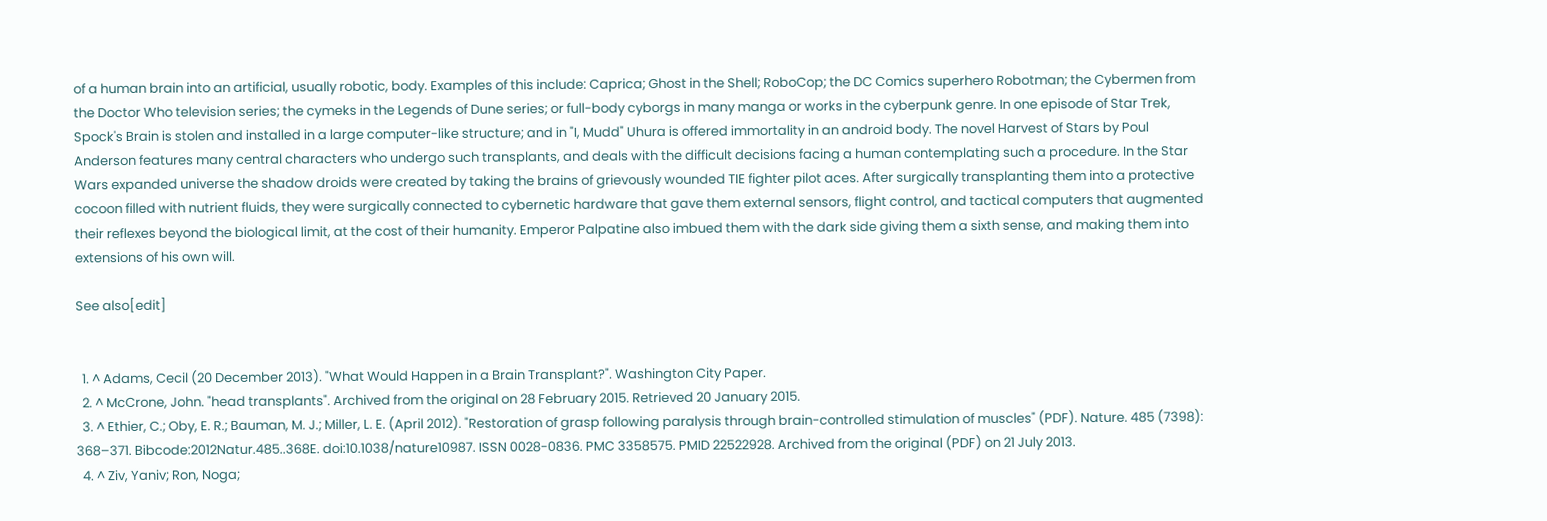of a human brain into an artificial, usually robotic, body. Examples of this include: Caprica; Ghost in the Shell; RoboCop; the DC Comics superhero Robotman; the Cybermen from the Doctor Who television series; the cymeks in the Legends of Dune series; or full-body cyborgs in many manga or works in the cyberpunk genre. In one episode of Star Trek, Spock's Brain is stolen and installed in a large computer-like structure; and in "I, Mudd" Uhura is offered immortality in an android body. The novel Harvest of Stars by Poul Anderson features many central characters who undergo such transplants, and deals with the difficult decisions facing a human contemplating such a procedure. In the Star Wars expanded universe the shadow droids were created by taking the brains of grievously wounded TIE fighter pilot aces. After surgically transplanting them into a protective cocoon filled with nutrient fluids, they were surgically connected to cybernetic hardware that gave them external sensors, flight control, and tactical computers that augmented their reflexes beyond the biological limit, at the cost of their humanity. Emperor Palpatine also imbued them with the dark side giving them a sixth sense, and making them into extensions of his own will.

See also[edit]


  1. ^ Adams, Cecil (20 December 2013). "What Would Happen in a Brain Transplant?". Washington City Paper.
  2. ^ McCrone, John. "head transplants". Archived from the original on 28 February 2015. Retrieved 20 January 2015.
  3. ^ Ethier, C.; Oby, E. R.; Bauman, M. J.; Miller, L. E. (April 2012). "Restoration of grasp following paralysis through brain-controlled stimulation of muscles" (PDF). Nature. 485 (7398): 368–371. Bibcode:2012Natur.485..368E. doi:10.1038/nature10987. ISSN 0028-0836. PMC 3358575. PMID 22522928. Archived from the original (PDF) on 21 July 2013.
  4. ^ Ziv, Yaniv; Ron, Noga;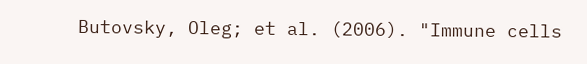Butovsky, Oleg; et al. (2006). "Immune cells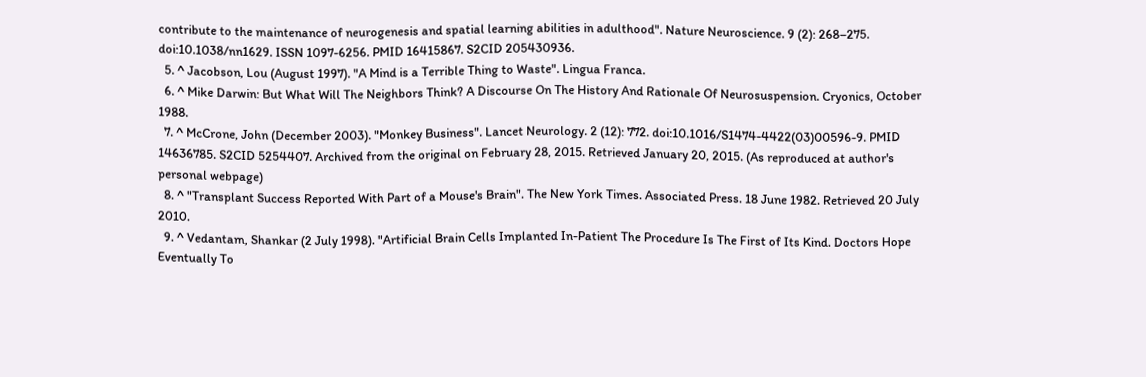contribute to the maintenance of neurogenesis and spatial learning abilities in adulthood". Nature Neuroscience. 9 (2): 268–275. doi:10.1038/nn1629. ISSN 1097-6256. PMID 16415867. S2CID 205430936.
  5. ^ Jacobson, Lou (August 1997). "A Mind is a Terrible Thing to Waste". Lingua Franca.
  6. ^ Mike Darwin: But What Will The Neighbors Think? A Discourse On The History And Rationale Of Neurosuspension. Cryonics, October 1988.
  7. ^ McCrone, John (December 2003). "Monkey Business". Lancet Neurology. 2 (12): 772. doi:10.1016/S1474-4422(03)00596-9. PMID 14636785. S2CID 5254407. Archived from the original on February 28, 2015. Retrieved January 20, 2015. (As reproduced at author's personal webpage)
  8. ^ "Transplant Success Reported With Part of a Mouse's Brain". The New York Times. Associated Press. 18 June 1982. Retrieved 20 July 2010.
  9. ^ Vedantam, Shankar (2 July 1998). "Artificial Brain Cells Implanted In-Patient The Procedure Is The First of Its Kind. Doctors Hope Eventually To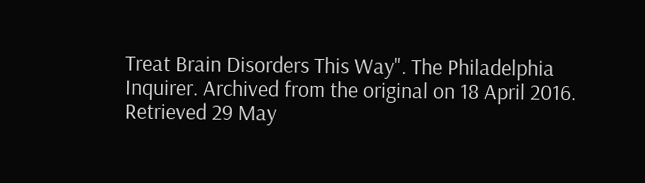Treat Brain Disorders This Way". The Philadelphia Inquirer. Archived from the original on 18 April 2016. Retrieved 29 May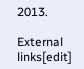2013.

External links[edit]